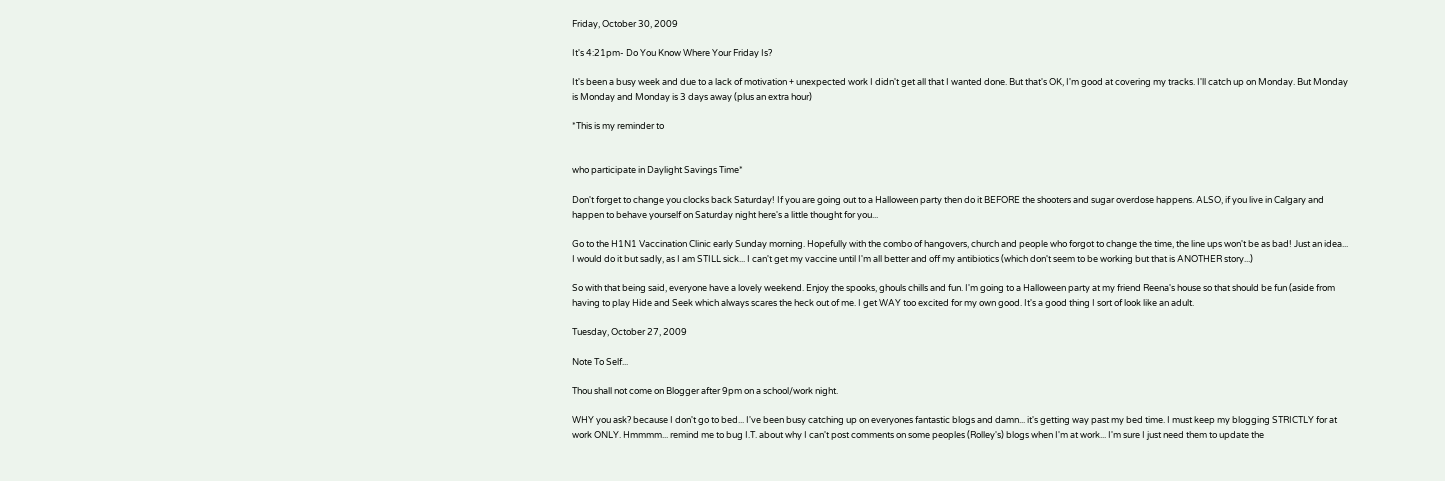Friday, October 30, 2009

It's 4:21pm- Do You Know Where Your Friday Is?

It's been a busy week and due to a lack of motivation + unexpected work I didn't get all that I wanted done. But that's OK, I'm good at covering my tracks. I'll catch up on Monday. But Monday is Monday and Monday is 3 days away (plus an extra hour)

*This is my reminder to


who participate in Daylight Savings Time*

Don't forget to change you clocks back Saturday! If you are going out to a Halloween party then do it BEFORE the shooters and sugar overdose happens. ALSO, if you live in Calgary and happen to behave yourself on Saturday night here's a little thought for you...

Go to the H1N1 Vaccination Clinic early Sunday morning. Hopefully with the combo of hangovers, church and people who forgot to change the time, the line ups won't be as bad! Just an idea... I would do it but sadly, as I am STILL sick... I can't get my vaccine until I'm all better and off my antibiotics (which don't seem to be working but that is ANOTHER story...)

So with that being said, everyone have a lovely weekend. Enjoy the spooks, ghouls chills and fun. I'm going to a Halloween party at my friend Reena's house so that should be fun (aside from having to play Hide and Seek which always scares the heck out of me. I get WAY too excited for my own good. It's a good thing I sort of look like an adult.

Tuesday, October 27, 2009

Note To Self...

Thou shall not come on Blogger after 9pm on a school/work night.

WHY you ask? because I don't go to bed... I've been busy catching up on everyones fantastic blogs and damn... it's getting way past my bed time. I must keep my blogging STRICTLY for at work ONLY. Hmmmm... remind me to bug I.T. about why I can't post comments on some peoples (Rolley's) blogs when I'm at work... I'm sure I just need them to update the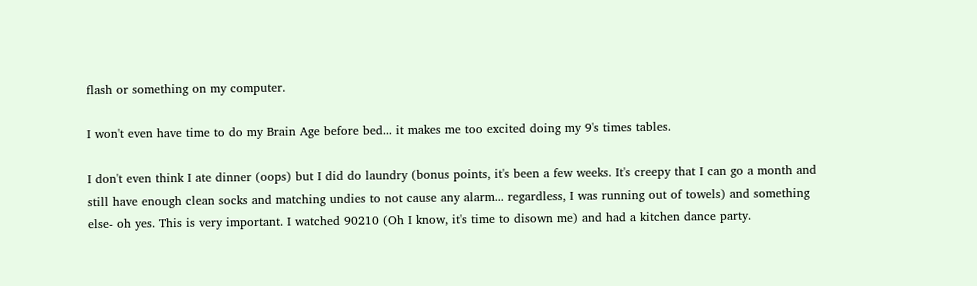flash or something on my computer.

I won't even have time to do my Brain Age before bed... it makes me too excited doing my 9's times tables.

I don't even think I ate dinner (oops) but I did do laundry (bonus points, it's been a few weeks. It's creepy that I can go a month and still have enough clean socks and matching undies to not cause any alarm... regardless, I was running out of towels) and something else- oh yes. This is very important. I watched 90210 (Oh I know, it's time to disown me) and had a kitchen dance party.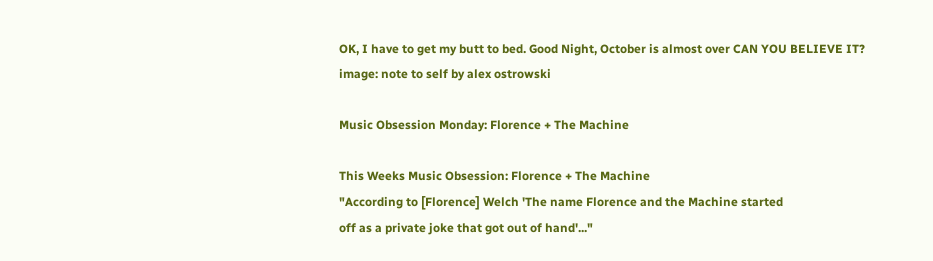OK, I have to get my butt to bed. Good Night, October is almost over CAN YOU BELIEVE IT?
image: note to self by alex ostrowski

Music Obsession Monday: Florence + The Machine

This Weeks Music Obsession: Florence + The Machine
"According to [Florence] Welch 'The name Florence and the Machine started
off as a private joke that got out of hand'..."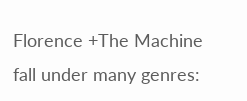Florence +The Machine fall under many genres: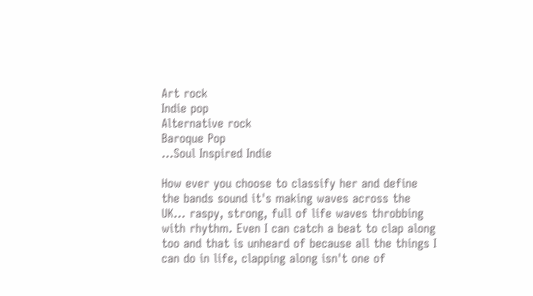Art rock
Indie pop
Alternative rock
Baroque Pop
...Soul Inspired Indie

How ever you choose to classify her and define the bands sound it's making waves across the UK... raspy, strong, full of life waves throbbing with rhythm. Even I can catch a beat to clap along too and that is unheard of because all the things I can do in life, clapping along isn't one of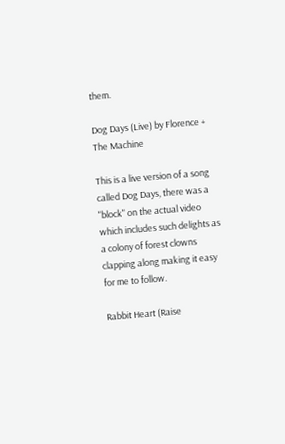them.

Dog Days (Live) by Florence + The Machine

This is a live version of a song called Dog Days, there was a "block" on the actual video which includes such delights as a colony of forest clowns clapping along making it easy for me to follow.

Rabbit Heart (Raise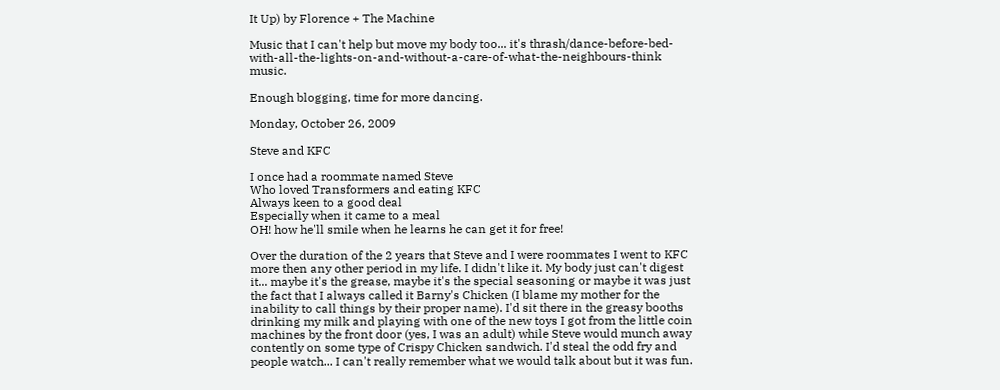It Up) by Florence + The Machine

Music that I can't help but move my body too... it's thrash/dance-before-bed-with-all-the-lights-on-and-without-a-care-of-what-the-neighbours-think music.

Enough blogging, time for more dancing.

Monday, October 26, 2009

Steve and KFC

I once had a roommate named Steve
Who loved Transformers and eating KFC
Always keen to a good deal
Especially when it came to a meal
OH! how he'll smile when he learns he can get it for free!

Over the duration of the 2 years that Steve and I were roommates I went to KFC more then any other period in my life. I didn't like it. My body just can't digest it... maybe it's the grease, maybe it's the special seasoning or maybe it was just the fact that I always called it Barny's Chicken (I blame my mother for the inability to call things by their proper name). I'd sit there in the greasy booths drinking my milk and playing with one of the new toys I got from the little coin machines by the front door (yes, I was an adult) while Steve would munch away contently on some type of Crispy Chicken sandwich. I'd steal the odd fry and people watch... I can't really remember what we would talk about but it was fun.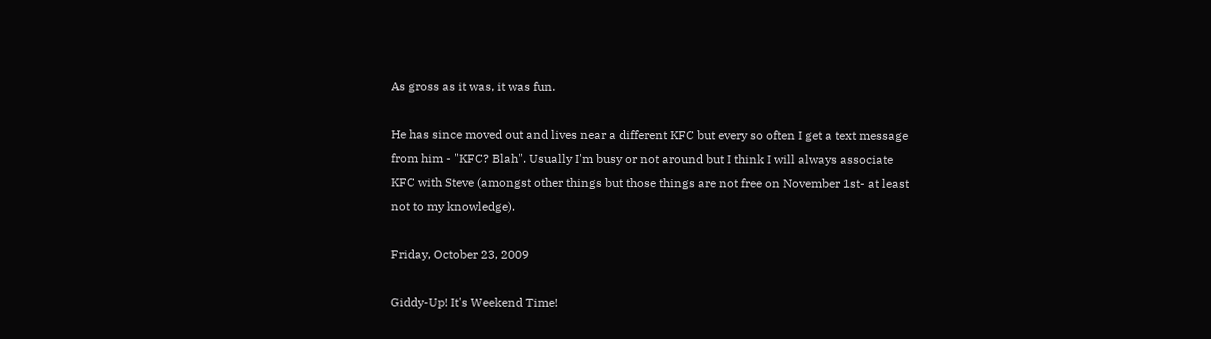As gross as it was, it was fun.

He has since moved out and lives near a different KFC but every so often I get a text message from him - "KFC? Blah". Usually I'm busy or not around but I think I will always associate KFC with Steve (amongst other things but those things are not free on November 1st- at least not to my knowledge).

Friday, October 23, 2009

Giddy-Up! It's Weekend Time!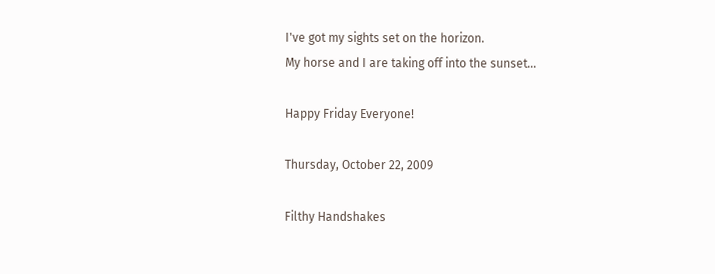I've got my sights set on the horizon.
My horse and I are taking off into the sunset...

Happy Friday Everyone!

Thursday, October 22, 2009

Filthy Handshakes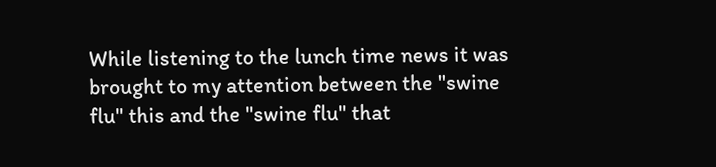While listening to the lunch time news it was brought to my attention between the "swine flu" this and the "swine flu" that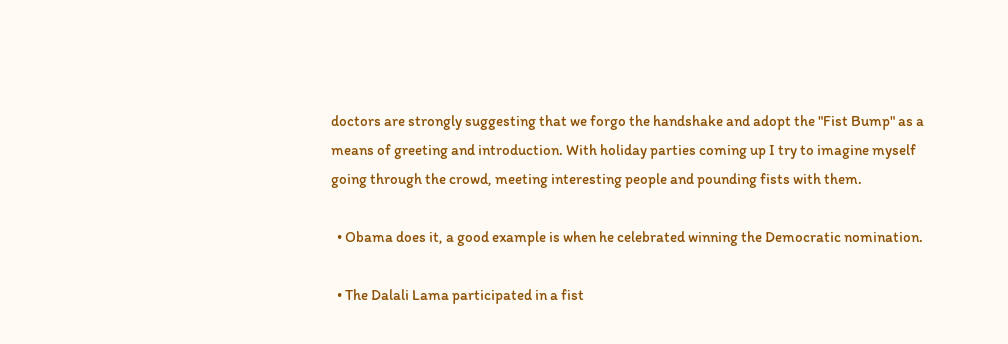doctors are strongly suggesting that we forgo the handshake and adopt the "Fist Bump" as a means of greeting and introduction. With holiday parties coming up I try to imagine myself going through the crowd, meeting interesting people and pounding fists with them.

  • Obama does it, a good example is when he celebrated winning the Democratic nomination.

  • The Dalali Lama participated in a fist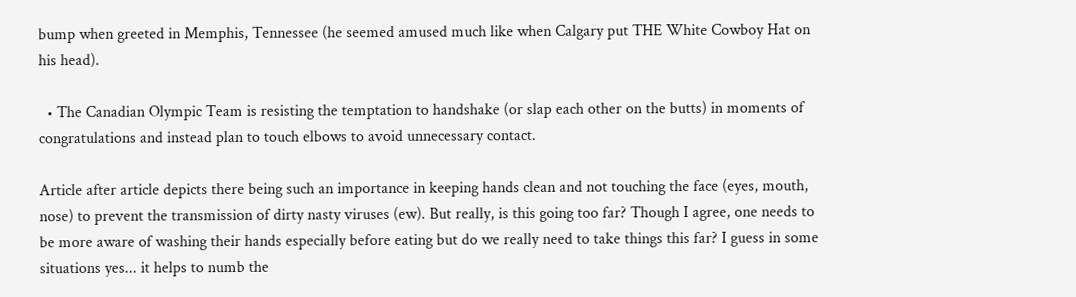bump when greeted in Memphis, Tennessee (he seemed amused much like when Calgary put THE White Cowboy Hat on his head).

  • The Canadian Olympic Team is resisting the temptation to handshake (or slap each other on the butts) in moments of congratulations and instead plan to touch elbows to avoid unnecessary contact.

Article after article depicts there being such an importance in keeping hands clean and not touching the face (eyes, mouth, nose) to prevent the transmission of dirty nasty viruses (ew). But really, is this going too far? Though I agree, one needs to be more aware of washing their hands especially before eating but do we really need to take things this far? I guess in some situations yes... it helps to numb the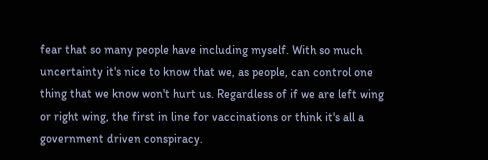fear that so many people have including myself. With so much uncertainty it's nice to know that we, as people, can control one thing that we know won't hurt us. Regardless of if we are left wing or right wing, the first in line for vaccinations or think it's all a government driven conspiracy.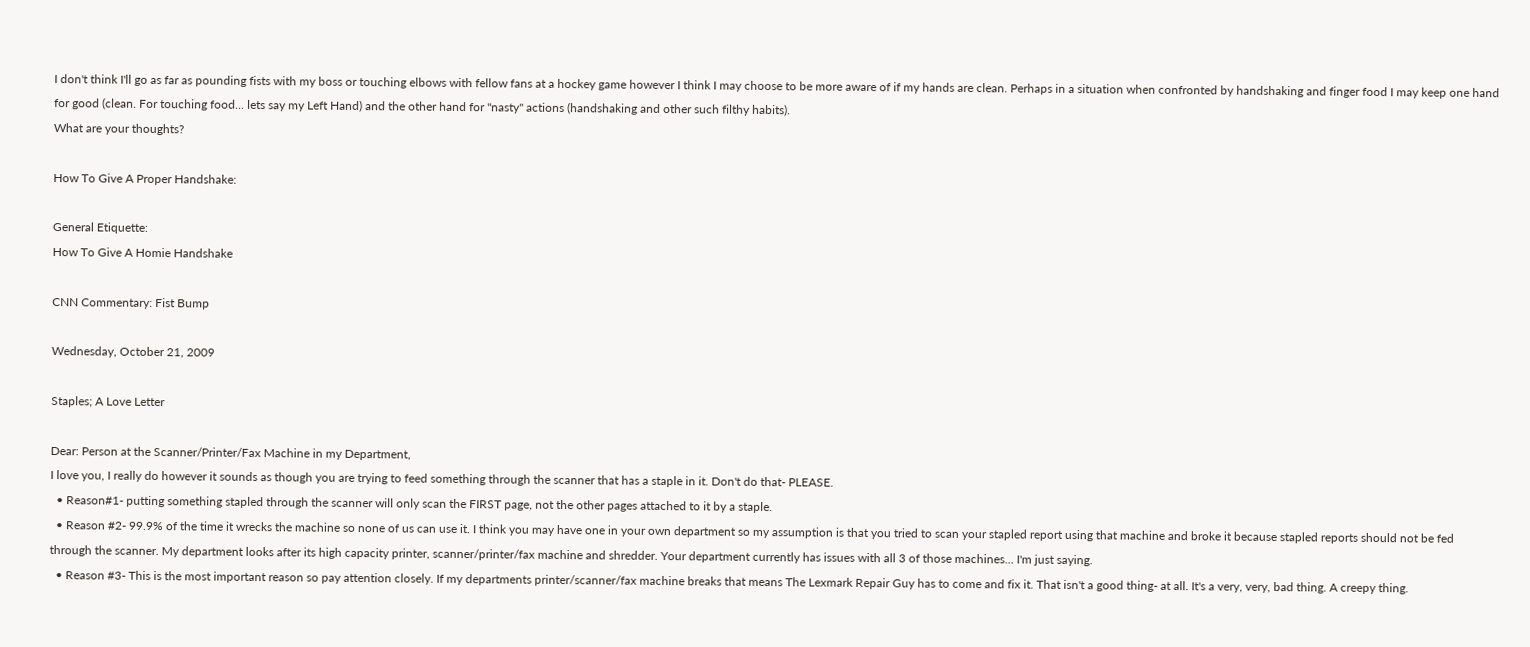I don't think I'll go as far as pounding fists with my boss or touching elbows with fellow fans at a hockey game however I think I may choose to be more aware of if my hands are clean. Perhaps in a situation when confronted by handshaking and finger food I may keep one hand for good (clean. For touching food... lets say my Left Hand) and the other hand for "nasty" actions (handshaking and other such filthy habits).
What are your thoughts?

How To Give A Proper Handshake:

General Etiquette:
How To Give A Homie Handshake

CNN Commentary: Fist Bump

Wednesday, October 21, 2009

Staples; A Love Letter

Dear: Person at the Scanner/Printer/Fax Machine in my Department,
I love you, I really do however it sounds as though you are trying to feed something through the scanner that has a staple in it. Don't do that- PLEASE.
  • Reason#1- putting something stapled through the scanner will only scan the FIRST page, not the other pages attached to it by a staple.
  • Reason #2- 99.9% of the time it wrecks the machine so none of us can use it. I think you may have one in your own department so my assumption is that you tried to scan your stapled report using that machine and broke it because stapled reports should not be fed through the scanner. My department looks after its high capacity printer, scanner/printer/fax machine and shredder. Your department currently has issues with all 3 of those machines... I'm just saying.
  • Reason #3- This is the most important reason so pay attention closely. If my departments printer/scanner/fax machine breaks that means The Lexmark Repair Guy has to come and fix it. That isn't a good thing- at all. It's a very, very, bad thing. A creepy thing.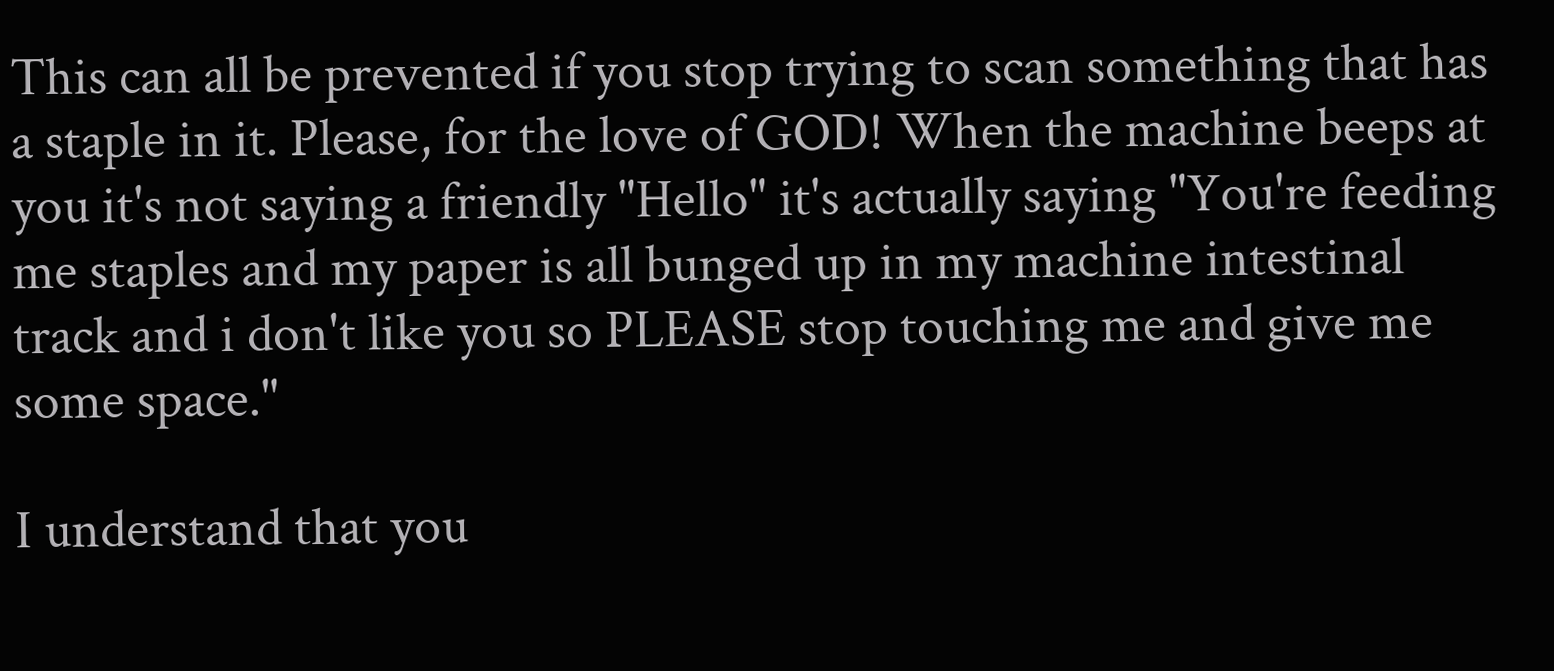This can all be prevented if you stop trying to scan something that has a staple in it. Please, for the love of GOD! When the machine beeps at you it's not saying a friendly "Hello" it's actually saying "You're feeding me staples and my paper is all bunged up in my machine intestinal track and i don't like you so PLEASE stop touching me and give me some space."

I understand that you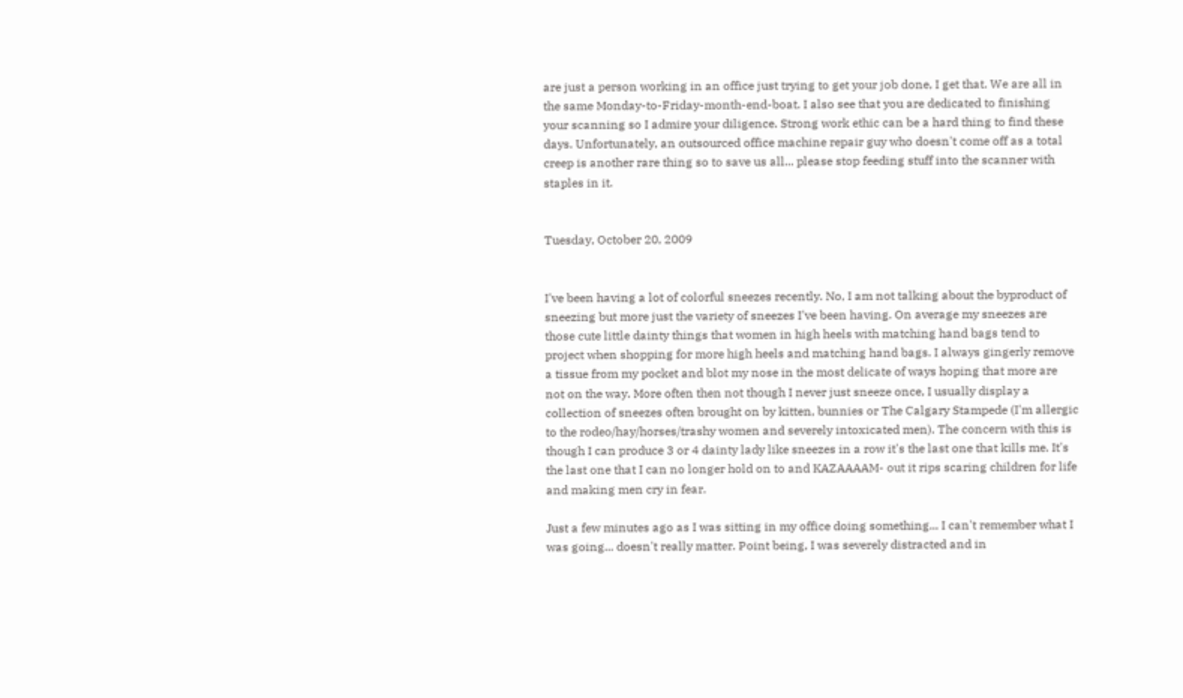are just a person working in an office just trying to get your job done, I get that. We are all in the same Monday-to-Friday-month-end-boat. I also see that you are dedicated to finishing your scanning so I admire your diligence. Strong work ethic can be a hard thing to find these days. Unfortunately, an outsourced office machine repair guy who doesn't come off as a total creep is another rare thing so to save us all... please stop feeding stuff into the scanner with staples in it.


Tuesday, October 20, 2009


I've been having a lot of colorful sneezes recently. No, I am not talking about the byproduct of sneezing but more just the variety of sneezes I've been having. On average my sneezes are those cute little dainty things that women in high heels with matching hand bags tend to project when shopping for more high heels and matching hand bags. I always gingerly remove a tissue from my pocket and blot my nose in the most delicate of ways hoping that more are not on the way. More often then not though I never just sneeze once, I usually display a collection of sneezes often brought on by kitten, bunnies or The Calgary Stampede (I'm allergic to the rodeo/hay/horses/trashy women and severely intoxicated men). The concern with this is though I can produce 3 or 4 dainty lady like sneezes in a row it's the last one that kills me. It's the last one that I can no longer hold on to and KAZAAAAM- out it rips scaring children for life and making men cry in fear.

Just a few minutes ago as I was sitting in my office doing something... I can't remember what I was going... doesn't really matter. Point being, I was severely distracted and in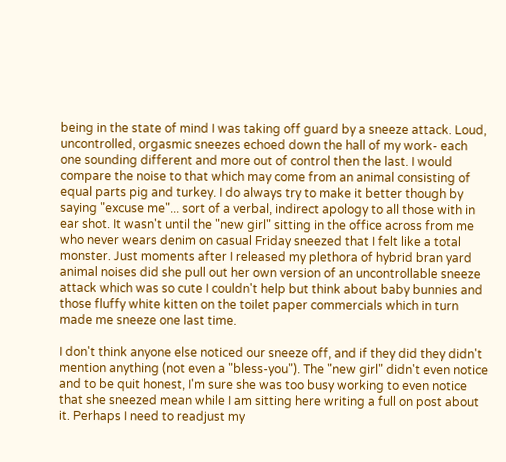being in the state of mind I was taking off guard by a sneeze attack. Loud, uncontrolled, orgasmic sneezes echoed down the hall of my work- each one sounding different and more out of control then the last. I would compare the noise to that which may come from an animal consisting of equal parts pig and turkey. I do always try to make it better though by saying "excuse me"... sort of a verbal, indirect apology to all those with in ear shot. It wasn't until the "new girl" sitting in the office across from me who never wears denim on casual Friday sneezed that I felt like a total monster. Just moments after I released my plethora of hybrid bran yard animal noises did she pull out her own version of an uncontrollable sneeze attack which was so cute I couldn't help but think about baby bunnies and those fluffy white kitten on the toilet paper commercials which in turn made me sneeze one last time.

I don't think anyone else noticed our sneeze off, and if they did they didn't mention anything (not even a "bless-you"). The "new girl" didn't even notice and to be quit honest, I'm sure she was too busy working to even notice that she sneezed mean while I am sitting here writing a full on post about it. Perhaps I need to readjust my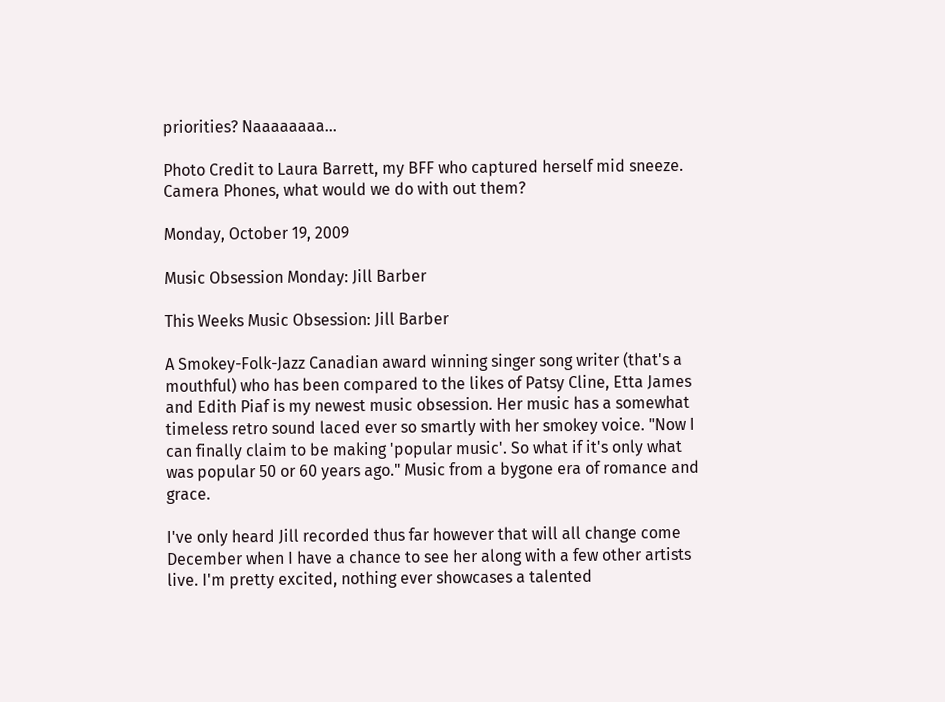priorities? Naaaaaaaa...

Photo Credit to Laura Barrett, my BFF who captured herself mid sneeze. Camera Phones, what would we do with out them?

Monday, October 19, 2009

Music Obsession Monday: Jill Barber

This Weeks Music Obsession: Jill Barber

A Smokey-Folk-Jazz Canadian award winning singer song writer (that's a mouthful) who has been compared to the likes of Patsy Cline, Etta James and Edith Piaf is my newest music obsession. Her music has a somewhat timeless retro sound laced ever so smartly with her smokey voice. "Now I can finally claim to be making 'popular music'. So what if it's only what was popular 50 or 60 years ago." Music from a bygone era of romance and grace.

I've only heard Jill recorded thus far however that will all change come December when I have a chance to see her along with a few other artists live. I'm pretty excited, nothing ever showcases a talented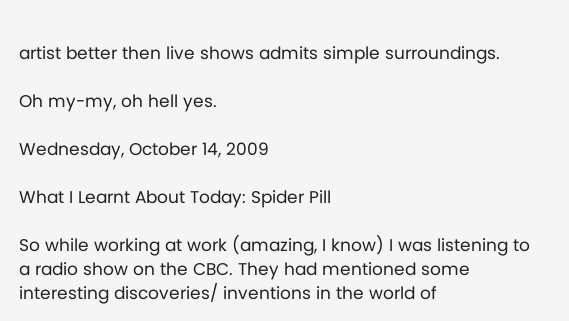artist better then live shows admits simple surroundings.

Oh my-my, oh hell yes.

Wednesday, October 14, 2009

What I Learnt About Today: Spider Pill

So while working at work (amazing, I know) I was listening to a radio show on the CBC. They had mentioned some interesting discoveries/ inventions in the world of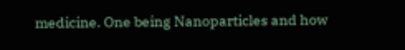medicine. One being Nanoparticles and how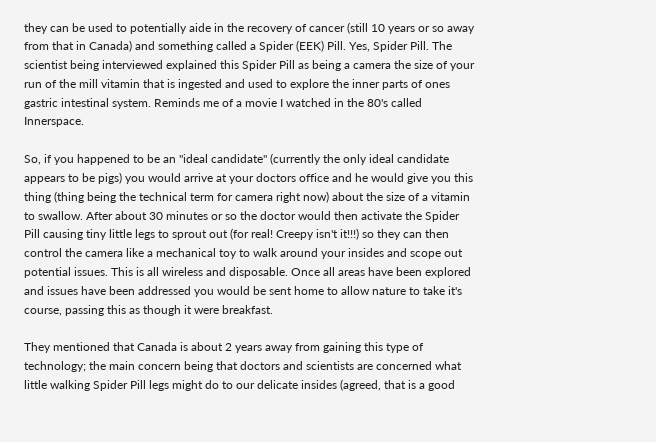they can be used to potentially aide in the recovery of cancer (still 10 years or so away from that in Canada) and something called a Spider (EEK) Pill. Yes, Spider Pill. The scientist being interviewed explained this Spider Pill as being a camera the size of your run of the mill vitamin that is ingested and used to explore the inner parts of ones gastric intestinal system. Reminds me of a movie I watched in the 80's called Innerspace.

So, if you happened to be an "ideal candidate" (currently the only ideal candidate appears to be pigs) you would arrive at your doctors office and he would give you this thing (thing being the technical term for camera right now) about the size of a vitamin to swallow. After about 30 minutes or so the doctor would then activate the Spider Pill causing tiny little legs to sprout out (for real! Creepy isn't it!!!) so they can then control the camera like a mechanical toy to walk around your insides and scope out potential issues. This is all wireless and disposable. Once all areas have been explored and issues have been addressed you would be sent home to allow nature to take it's course, passing this as though it were breakfast.

They mentioned that Canada is about 2 years away from gaining this type of technology; the main concern being that doctors and scientists are concerned what little walking Spider Pill legs might do to our delicate insides (agreed, that is a good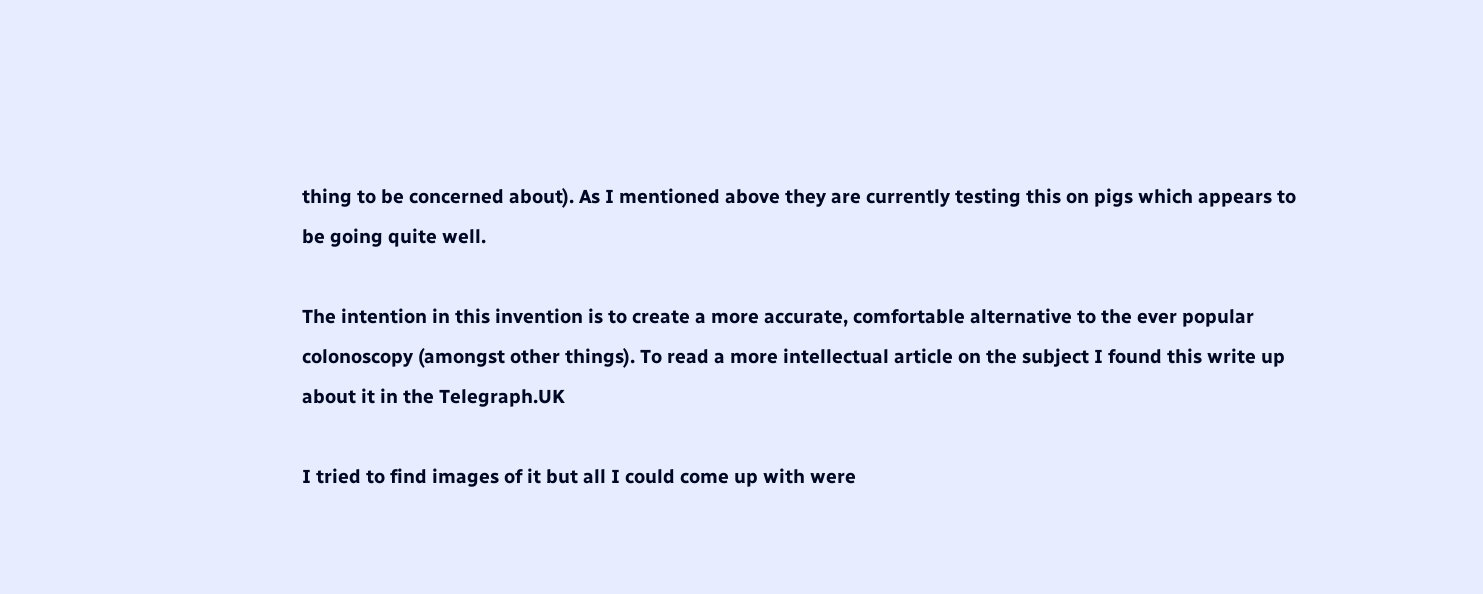thing to be concerned about). As I mentioned above they are currently testing this on pigs which appears to be going quite well.

The intention in this invention is to create a more accurate, comfortable alternative to the ever popular colonoscopy (amongst other things). To read a more intellectual article on the subject I found this write up about it in the Telegraph.UK

I tried to find images of it but all I could come up with were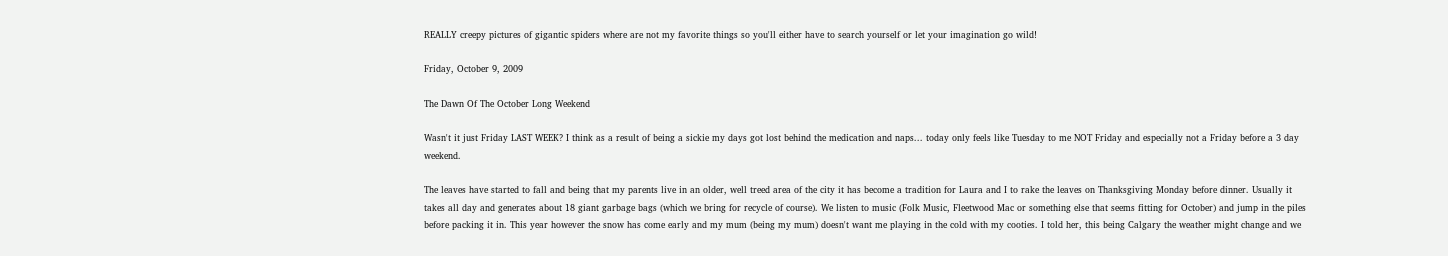REALLY creepy pictures of gigantic spiders where are not my favorite things so you'll either have to search yourself or let your imagination go wild!

Friday, October 9, 2009

The Dawn Of The October Long Weekend

Wasn't it just Friday LAST WEEK? I think as a result of being a sickie my days got lost behind the medication and naps... today only feels like Tuesday to me NOT Friday and especially not a Friday before a 3 day weekend.

The leaves have started to fall and being that my parents live in an older, well treed area of the city it has become a tradition for Laura and I to rake the leaves on Thanksgiving Monday before dinner. Usually it takes all day and generates about 18 giant garbage bags (which we bring for recycle of course). We listen to music (Folk Music, Fleetwood Mac or something else that seems fitting for October) and jump in the piles before packing it in. This year however the snow has come early and my mum (being my mum) doesn't want me playing in the cold with my cooties. I told her, this being Calgary the weather might change and we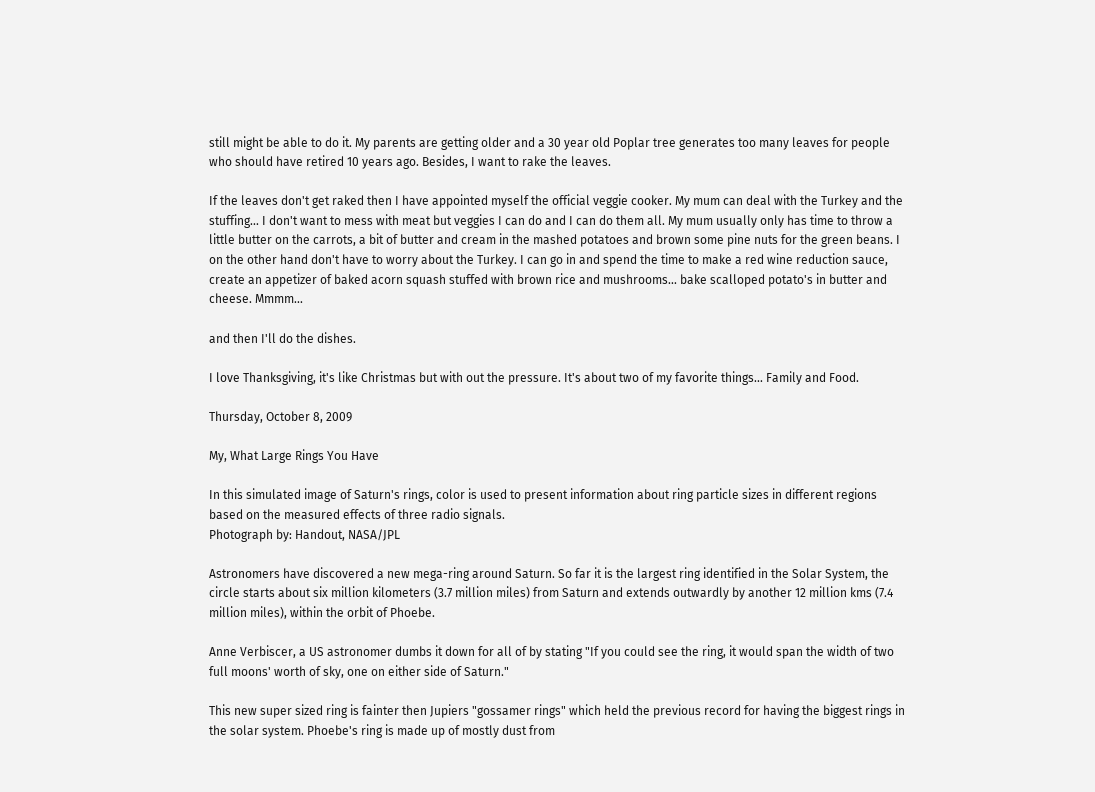still might be able to do it. My parents are getting older and a 30 year old Poplar tree generates too many leaves for people who should have retired 10 years ago. Besides, I want to rake the leaves.

If the leaves don't get raked then I have appointed myself the official veggie cooker. My mum can deal with the Turkey and the stuffing... I don't want to mess with meat but veggies I can do and I can do them all. My mum usually only has time to throw a little butter on the carrots, a bit of butter and cream in the mashed potatoes and brown some pine nuts for the green beans. I on the other hand don't have to worry about the Turkey. I can go in and spend the time to make a red wine reduction sauce, create an appetizer of baked acorn squash stuffed with brown rice and mushrooms... bake scalloped potato's in butter and cheese. Mmmm...

and then I'll do the dishes.

I love Thanksgiving, it's like Christmas but with out the pressure. It's about two of my favorite things... Family and Food.

Thursday, October 8, 2009

My, What Large Rings You Have

In this simulated image of Saturn's rings, color is used to present information about ring particle sizes in different regions based on the measured effects of three radio signals.
Photograph by: Handout, NASA/JPL

Astronomers have discovered a new mega-ring around Saturn. So far it is the largest ring identified in the Solar System, the circle starts about six million kilometers (3.7 million miles) from Saturn and extends outwardly by another 12 million kms (7.4 million miles), within the orbit of Phoebe.

Anne Verbiscer, a US astronomer dumbs it down for all of by stating "If you could see the ring, it would span the width of two full moons' worth of sky, one on either side of Saturn."

This new super sized ring is fainter then Jupiers "gossamer rings" which held the previous record for having the biggest rings in the solar system. Phoebe's ring is made up of mostly dust from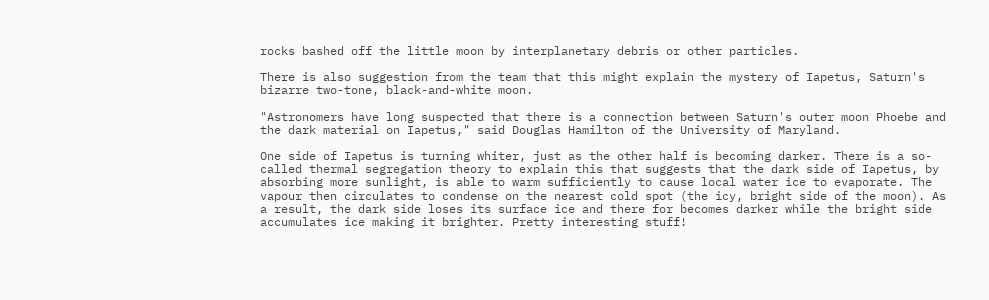rocks bashed off the little moon by interplanetary debris or other particles.

There is also suggestion from the team that this might explain the mystery of Iapetus, Saturn's bizarre two-tone, black-and-white moon.

"Astronomers have long suspected that there is a connection between Saturn's outer moon Phoebe and the dark material on Iapetus," said Douglas Hamilton of the University of Maryland.

One side of Iapetus is turning whiter, just as the other half is becoming darker. There is a so-called thermal segregation theory to explain this that suggests that the dark side of Iapetus, by absorbing more sunlight, is able to warm sufficiently to cause local water ice to evaporate. The vapour then circulates to condense on the nearest cold spot (the icy, bright side of the moon). As a result, the dark side loses its surface ice and there for becomes darker while the bright side accumulates ice making it brighter. Pretty interesting stuff!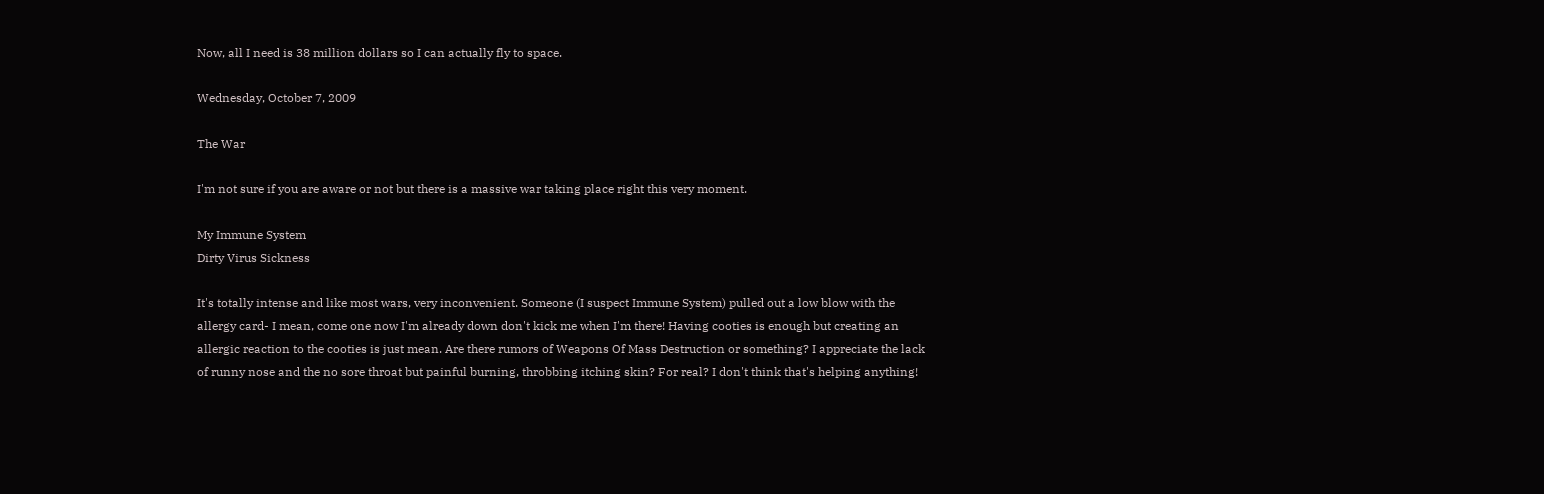Now, all I need is 38 million dollars so I can actually fly to space.

Wednesday, October 7, 2009

The War

I'm not sure if you are aware or not but there is a massive war taking place right this very moment.

My Immune System
Dirty Virus Sickness

It's totally intense and like most wars, very inconvenient. Someone (I suspect Immune System) pulled out a low blow with the allergy card- I mean, come one now I'm already down don't kick me when I'm there! Having cooties is enough but creating an allergic reaction to the cooties is just mean. Are there rumors of Weapons Of Mass Destruction or something? I appreciate the lack of runny nose and the no sore throat but painful burning, throbbing itching skin? For real? I don't think that's helping anything!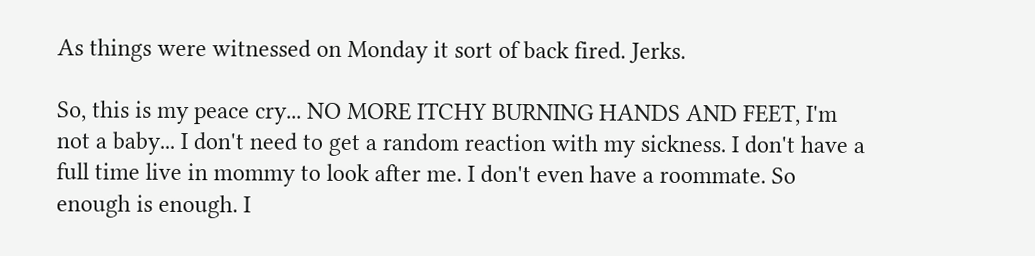As things were witnessed on Monday it sort of back fired. Jerks.

So, this is my peace cry... NO MORE ITCHY BURNING HANDS AND FEET, I'm not a baby... I don't need to get a random reaction with my sickness. I don't have a full time live in mommy to look after me. I don't even have a roommate. So enough is enough. I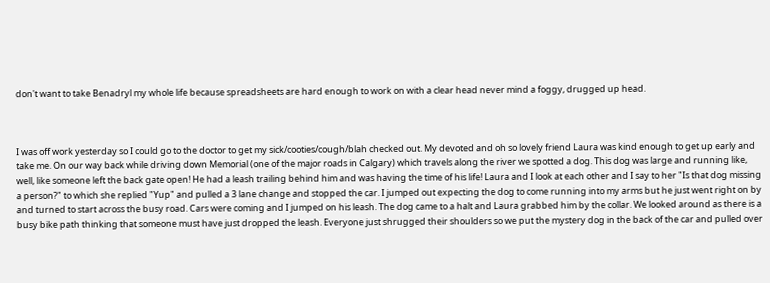don't want to take Benadryl my whole life because spreadsheets are hard enough to work on with a clear head never mind a foggy, drugged up head.



I was off work yesterday so I could go to the doctor to get my sick/cooties/cough/blah checked out. My devoted and oh so lovely friend Laura was kind enough to get up early and take me. On our way back while driving down Memorial (one of the major roads in Calgary) which travels along the river we spotted a dog. This dog was large and running like, well, like someone left the back gate open! He had a leash trailing behind him and was having the time of his life! Laura and I look at each other and I say to her "Is that dog missing a person?" to which she replied "Yup" and pulled a 3 lane change and stopped the car. I jumped out expecting the dog to come running into my arms but he just went right on by and turned to start across the busy road. Cars were coming and I jumped on his leash. The dog came to a halt and Laura grabbed him by the collar. We looked around as there is a busy bike path thinking that someone must have just dropped the leash. Everyone just shrugged their shoulders so we put the mystery dog in the back of the car and pulled over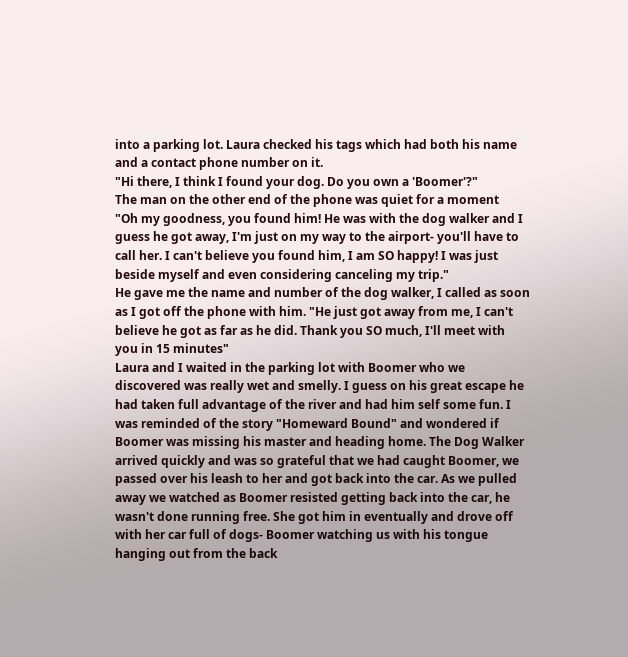into a parking lot. Laura checked his tags which had both his name and a contact phone number on it.
"Hi there, I think I found your dog. Do you own a 'Boomer'?"
The man on the other end of the phone was quiet for a moment
"Oh my goodness, you found him! He was with the dog walker and I guess he got away, I'm just on my way to the airport- you'll have to call her. I can't believe you found him, I am SO happy! I was just beside myself and even considering canceling my trip."
He gave me the name and number of the dog walker, I called as soon as I got off the phone with him. "He just got away from me, I can't believe he got as far as he did. Thank you SO much, I'll meet with you in 15 minutes"
Laura and I waited in the parking lot with Boomer who we discovered was really wet and smelly. I guess on his great escape he had taken full advantage of the river and had him self some fun. I was reminded of the story "Homeward Bound" and wondered if Boomer was missing his master and heading home. The Dog Walker arrived quickly and was so grateful that we had caught Boomer, we passed over his leash to her and got back into the car. As we pulled away we watched as Boomer resisted getting back into the car, he wasn't done running free. She got him in eventually and drove off with her car full of dogs- Boomer watching us with his tongue hanging out from the back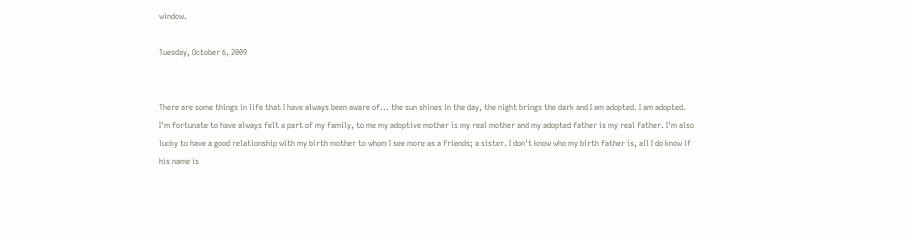window.

Tuesday, October 6, 2009


There are some things in life that I have always been aware of... the sun shines in the day, the night brings the dark and I am adopted. I am adopted. I'm fortunate to have always felt a part of my family, to me my adoptive mother is my real mother and my adopted father is my real father. I'm also lucky to have a good relationship with my birth mother to whom I see more as a friends; a sister. I don't know who my birth father is, all I do know if his name is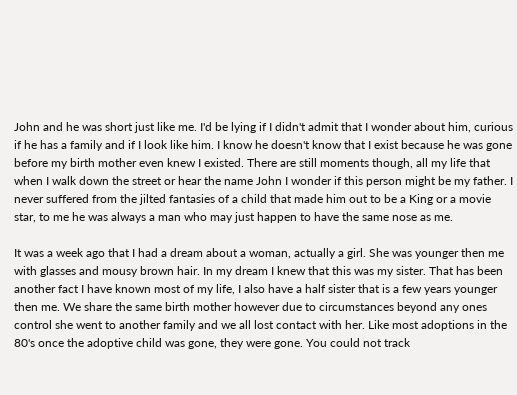John and he was short just like me. I'd be lying if I didn't admit that I wonder about him, curious if he has a family and if I look like him. I know he doesn't know that I exist because he was gone before my birth mother even knew I existed. There are still moments though, all my life that when I walk down the street or hear the name John I wonder if this person might be my father. I never suffered from the jilted fantasies of a child that made him out to be a King or a movie star, to me he was always a man who may just happen to have the same nose as me.

It was a week ago that I had a dream about a woman, actually a girl. She was younger then me with glasses and mousy brown hair. In my dream I knew that this was my sister. That has been another fact I have known most of my life, I also have a half sister that is a few years younger then me. We share the same birth mother however due to circumstances beyond any ones control she went to another family and we all lost contact with her. Like most adoptions in the 80's once the adoptive child was gone, they were gone. You could not track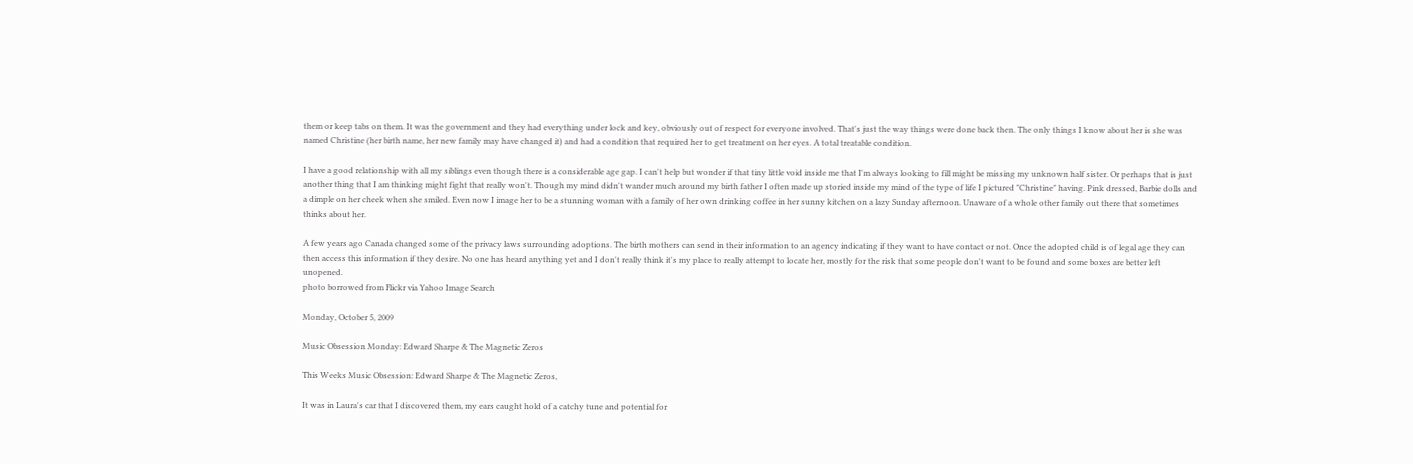them or keep tabs on them. It was the government and they had everything under lock and key, obviously out of respect for everyone involved. That's just the way things were done back then. The only things I know about her is she was named Christine (her birth name, her new family may have changed it) and had a condition that required her to get treatment on her eyes. A total treatable condition.

I have a good relationship with all my siblings even though there is a considerable age gap. I can't help but wonder if that tiny little void inside me that I'm always looking to fill might be missing my unknown half sister. Or perhaps that is just another thing that I am thinking might fight that really won't. Though my mind didn't wander much around my birth father I often made up storied inside my mind of the type of life I pictured "Christine" having. Pink dressed, Barbie dolls and a dimple on her cheek when she smiled. Even now I image her to be a stunning woman with a family of her own drinking coffee in her sunny kitchen on a lazy Sunday afternoon. Unaware of a whole other family out there that sometimes thinks about her.

A few years ago Canada changed some of the privacy laws surrounding adoptions. The birth mothers can send in their information to an agency indicating if they want to have contact or not. Once the adopted child is of legal age they can then access this information if they desire. No one has heard anything yet and I don't really think it's my place to really attempt to locate her, mostly for the risk that some people don't want to be found and some boxes are better left unopened.
photo borrowed from Flickr via Yahoo Image Search

Monday, October 5, 2009

Music Obsession Monday: Edward Sharpe & The Magnetic Zeros

This Weeks Music Obsession: Edward Sharpe & The Magnetic Zeros,

It was in Laura's car that I discovered them, my ears caught hold of a catchy tune and potential for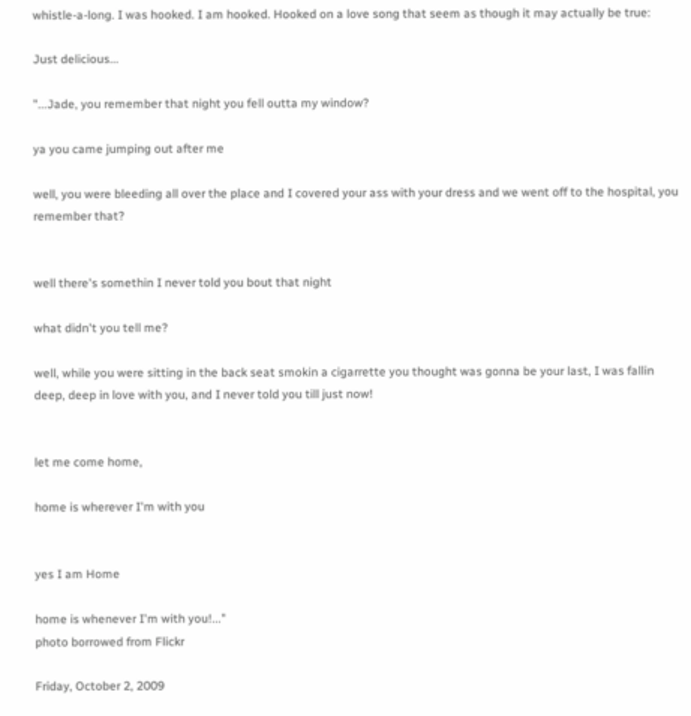whistle-a-long. I was hooked. I am hooked. Hooked on a love song that seem as though it may actually be true:

Just delicious...

"...Jade, you remember that night you fell outta my window?

ya you came jumping out after me

well, you were bleeding all over the place and I covered your ass with your dress and we went off to the hospital, you remember that?


well there's somethin I never told you bout that night

what didn't you tell me?

well, while you were sitting in the back seat smokin a cigarrette you thought was gonna be your last, I was fallin deep, deep in love with you, and I never told you till just now!


let me come home,

home is wherever I'm with you


yes I am Home

home is whenever I'm with you!..."
photo borrowed from Flickr

Friday, October 2, 2009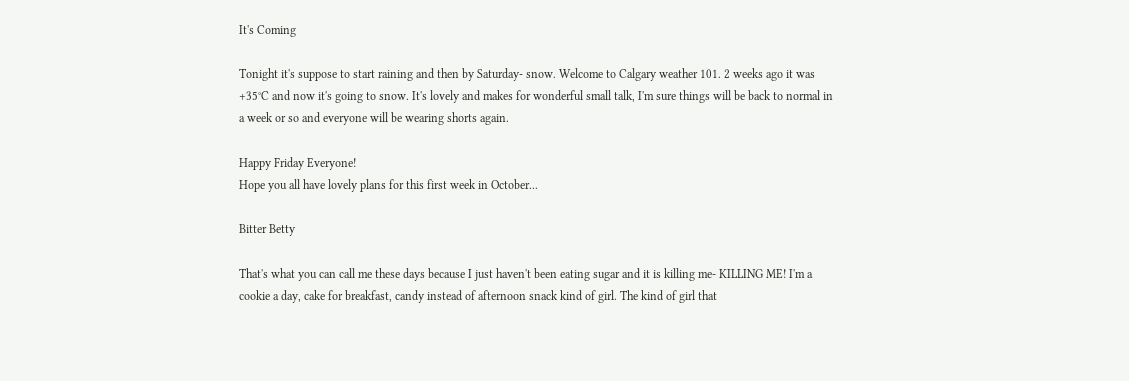It's Coming

Tonight it's suppose to start raining and then by Saturday- snow. Welcome to Calgary weather 101. 2 weeks ago it was +35°C and now it's going to snow. It's lovely and makes for wonderful small talk, I'm sure things will be back to normal in a week or so and everyone will be wearing shorts again.

Happy Friday Everyone!
Hope you all have lovely plans for this first week in October...

Bitter Betty

That's what you can call me these days because I just haven't been eating sugar and it is killing me- KILLING ME! I'm a cookie a day, cake for breakfast, candy instead of afternoon snack kind of girl. The kind of girl that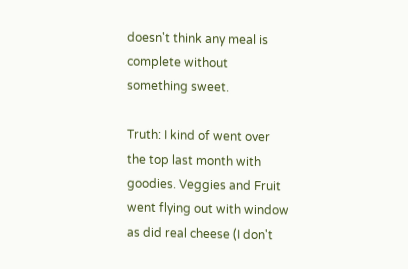doesn't think any meal is complete without something sweet.

Truth: I kind of went over the top last month with goodies. Veggies and Fruit went flying out with window as did real cheese (I don't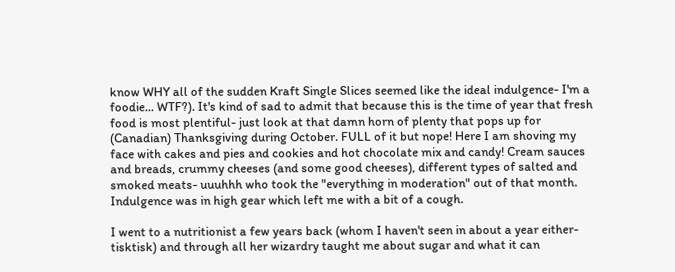know WHY all of the sudden Kraft Single Slices seemed like the ideal indulgence- I'm a foodie... WTF?). It's kind of sad to admit that because this is the time of year that fresh food is most plentiful- just look at that damn horn of plenty that pops up for (Canadian) Thanksgiving during October. FULL of it but nope! Here I am shoving my face with cakes and pies and cookies and hot chocolate mix and candy! Cream sauces and breads, crummy cheeses (and some good cheeses), different types of salted and smoked meats- uuuhhh who took the "everything in moderation" out of that month. Indulgence was in high gear which left me with a bit of a cough.

I went to a nutritionist a few years back (whom I haven't seen in about a year either- tisktisk) and through all her wizardry taught me about sugar and what it can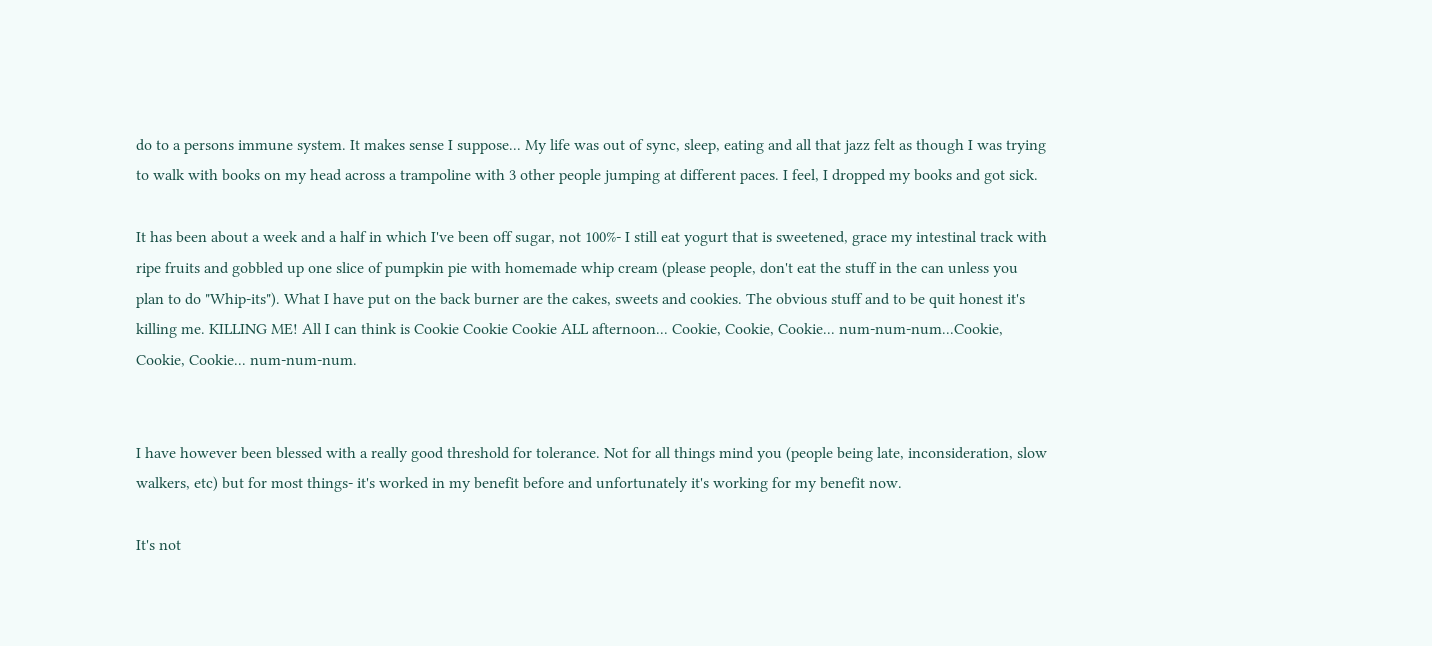do to a persons immune system. It makes sense I suppose... My life was out of sync, sleep, eating and all that jazz felt as though I was trying to walk with books on my head across a trampoline with 3 other people jumping at different paces. I feel, I dropped my books and got sick.

It has been about a week and a half in which I've been off sugar, not 100%- I still eat yogurt that is sweetened, grace my intestinal track with ripe fruits and gobbled up one slice of pumpkin pie with homemade whip cream (please people, don't eat the stuff in the can unless you plan to do "Whip-its"). What I have put on the back burner are the cakes, sweets and cookies. The obvious stuff and to be quit honest it's killing me. KILLING ME! All I can think is Cookie Cookie Cookie ALL afternoon... Cookie, Cookie, Cookie... num-num-num...Cookie, Cookie, Cookie... num-num-num.


I have however been blessed with a really good threshold for tolerance. Not for all things mind you (people being late, inconsideration, slow walkers, etc) but for most things- it's worked in my benefit before and unfortunately it's working for my benefit now.

It's not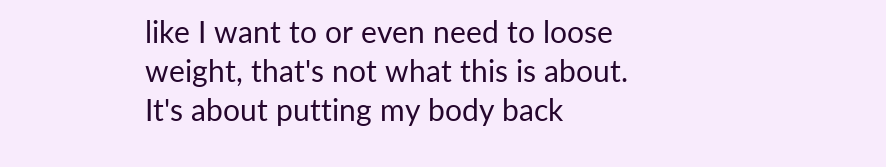like I want to or even need to loose weight, that's not what this is about. It's about putting my body back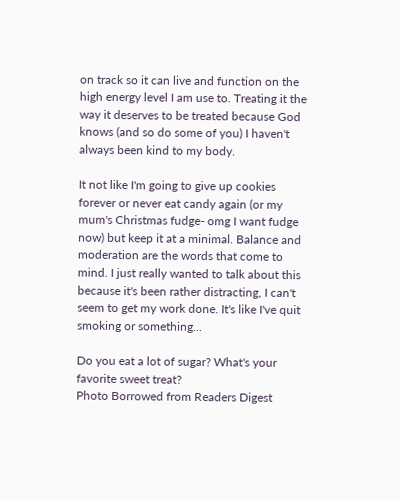on track so it can live and function on the high energy level I am use to. Treating it the way it deserves to be treated because God knows (and so do some of you) I haven't always been kind to my body.

It not like I'm going to give up cookies forever or never eat candy again (or my mum's Christmas fudge- omg I want fudge now) but keep it at a minimal. Balance and moderation are the words that come to mind. I just really wanted to talk about this because it's been rather distracting, I can't seem to get my work done. It's like I've quit smoking or something...

Do you eat a lot of sugar? What's your favorite sweet treat?
Photo Borrowed from Readers Digest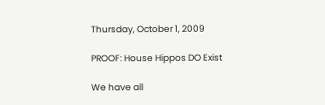Thursday, October 1, 2009

PROOF: House Hippos DO Exist

We have all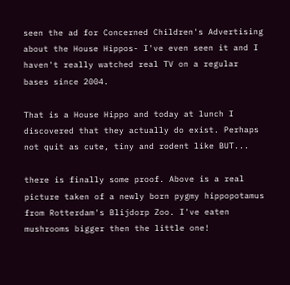seen the ad for Concerned Children's Advertising about the House Hippos- I've even seen it and I haven't really watched real TV on a regular bases since 2004.

That is a House Hippo and today at lunch I discovered that they actually do exist. Perhaps not quit as cute, tiny and rodent like BUT...

there is finally some proof. Above is a real picture taken of a newly born pygmy hippopotamus from Rotterdam's Blijdorp Zoo. I've eaten mushrooms bigger then the little one!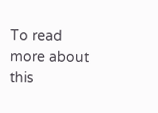To read more about this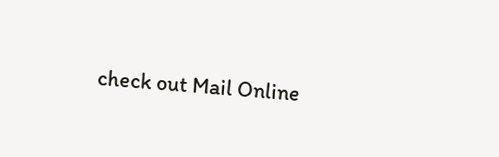check out Mail Online